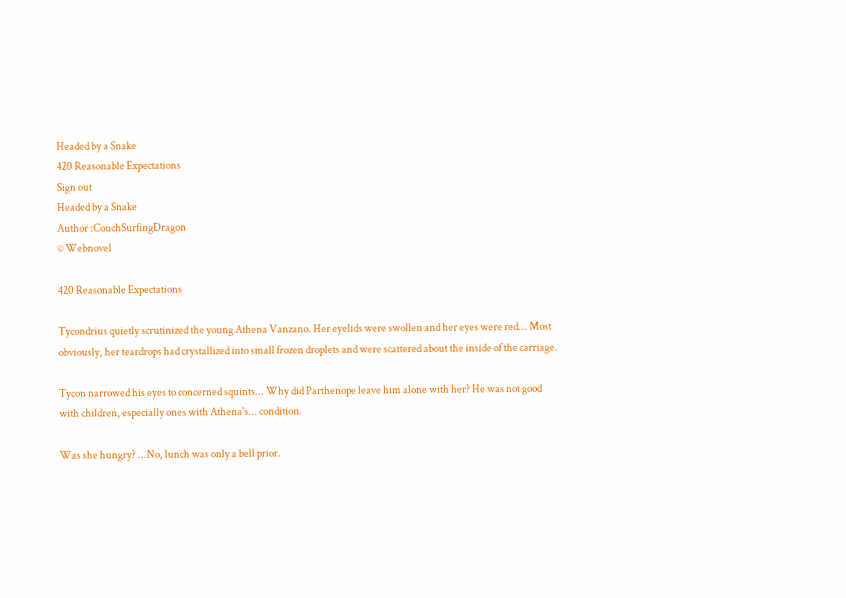Headed by a Snake
420 Reasonable Expectations
Sign out
Headed by a Snake
Author :CouchSurfingDragon
© Webnovel

420 Reasonable Expectations

Tycondrius quietly scrutinized the young Athena Vanzano. Her eyelids were swollen and her eyes were red... Most obviously, her teardrops had crystallized into small frozen droplets and were scattered about the inside of the carriage.

Tycon narrowed his eyes to concerned squints... Why did Parthenope leave him alone with her? He was not good with children, especially ones with Athena's... condition.

Was she hungry? ...No, lunch was only a bell prior.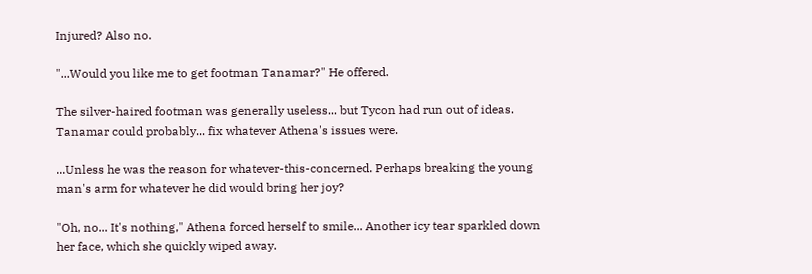Injured? Also no.

"...Would you like me to get footman Tanamar?" He offered.

The silver-haired footman was generally useless... but Tycon had run out of ideas. Tanamar could probably... fix whatever Athena's issues were.

...Unless he was the reason for whatever-this-concerned. Perhaps breaking the young man's arm for whatever he did would bring her joy?

"Oh, no... It's nothing," Athena forced herself to smile... Another icy tear sparkled down her face, which she quickly wiped away.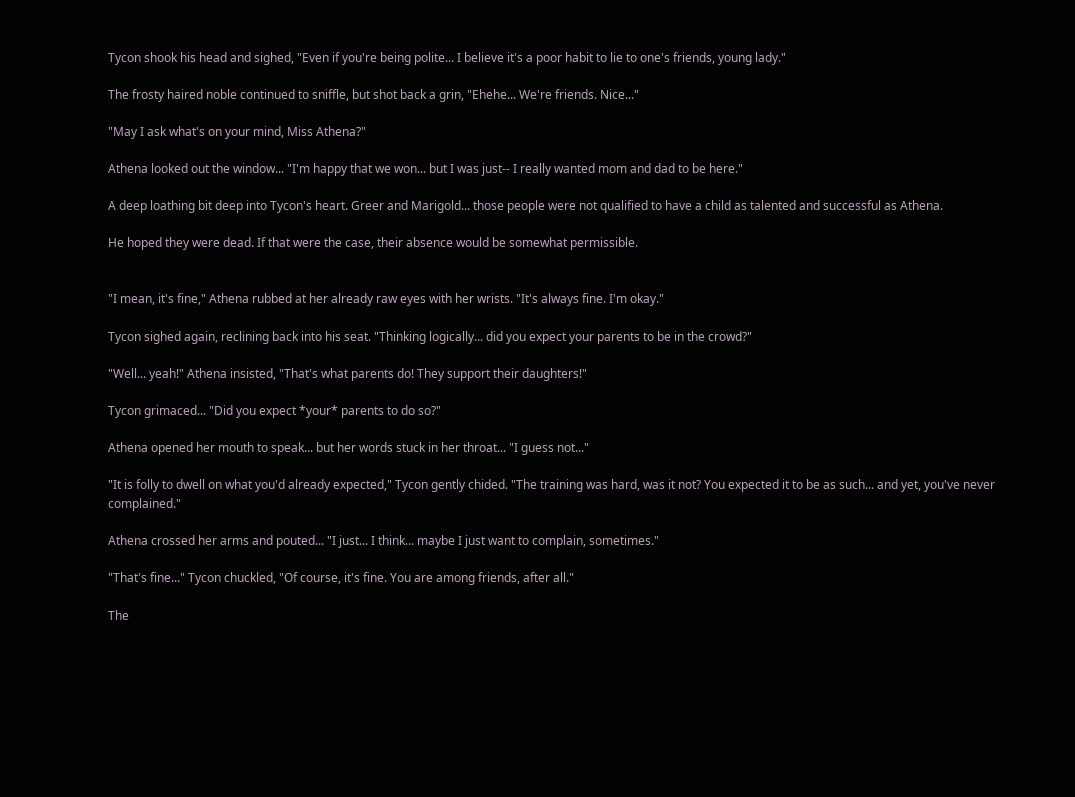Tycon shook his head and sighed, "Even if you're being polite... I believe it's a poor habit to lie to one's friends, young lady."

The frosty haired noble continued to sniffle, but shot back a grin, "Ehehe... We're friends. Nice..."

"May I ask what's on your mind, Miss Athena?"

Athena looked out the window... "I'm happy that we won... but I was just-- I really wanted mom and dad to be here."

A deep loathing bit deep into Tycon's heart. Greer and Marigold... those people were not qualified to have a child as talented and successful as Athena.

He hoped they were dead. If that were the case, their absence would be somewhat permissible.


"I mean, it's fine," Athena rubbed at her already raw eyes with her wrists. "It's always fine. I'm okay."

Tycon sighed again, reclining back into his seat. "Thinking logically... did you expect your parents to be in the crowd?"

"Well... yeah!" Athena insisted, "That's what parents do! They support their daughters!"

Tycon grimaced... "Did you expect *your* parents to do so?"

Athena opened her mouth to speak... but her words stuck in her throat... "I guess not..."

"It is folly to dwell on what you'd already expected," Tycon gently chided. "The training was hard, was it not? You expected it to be as such... and yet, you've never complained."

Athena crossed her arms and pouted... "I just... I think... maybe I just want to complain, sometimes."

"That's fine..." Tycon chuckled, "Of course, it's fine. You are among friends, after all."

The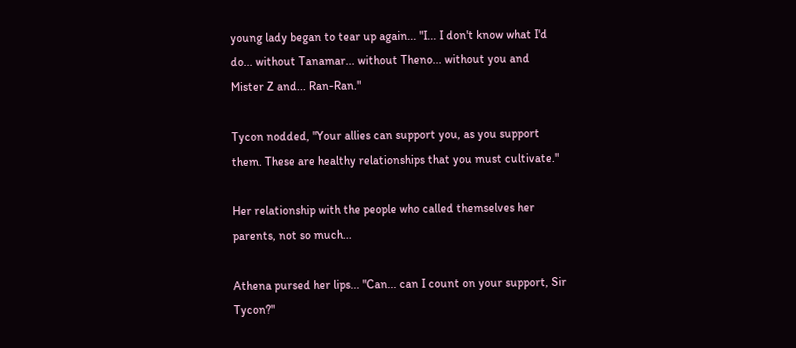young lady began to tear up again... "I... I don't know what I'd do... without Tanamar... without Theno... without you and Mister Z and... Ran-Ran."

Tycon nodded, "Your allies can support you, as you support them. These are healthy relationships that you must cultivate."

Her relationship with the people who called themselves her parents, not so much...

Athena pursed her lips... "Can... can I count on your support, Sir Tycon?"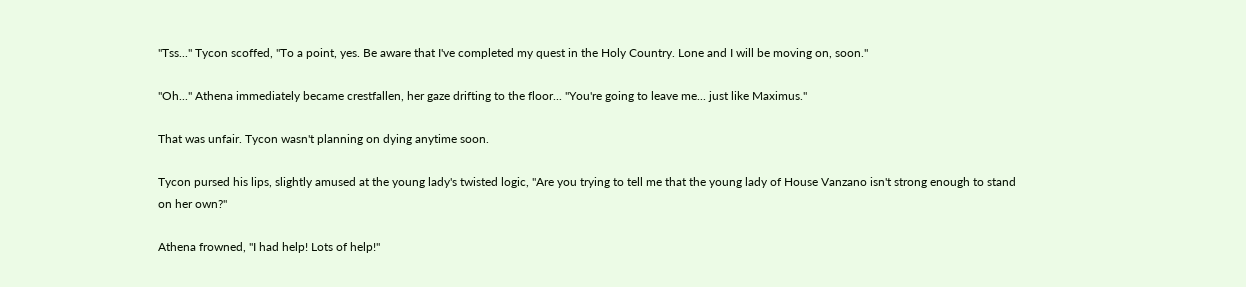"Tss..." Tycon scoffed, "To a point, yes. Be aware that I've completed my quest in the Holy Country. Lone and I will be moving on, soon."

"Oh..." Athena immediately became crestfallen, her gaze drifting to the floor... "You're going to leave me... just like Maximus."

That was unfair. Tycon wasn't planning on dying anytime soon.

Tycon pursed his lips, slightly amused at the young lady's twisted logic, "Are you trying to tell me that the young lady of House Vanzano isn't strong enough to stand on her own?"

Athena frowned, "I had help! Lots of help!"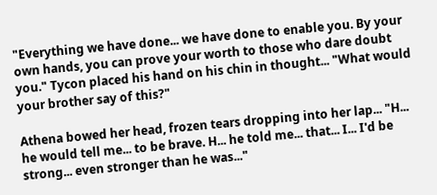"Everything we have done... we have done to enable you. By your own hands, you can prove your worth to those who dare doubt you." Tycon placed his hand on his chin in thought... "What would your brother say of this?"

Athena bowed her head, frozen tears dropping into her lap... "H... he would tell me... to be brave. H... he told me... that... I... I'd be strong... even stronger than he was..."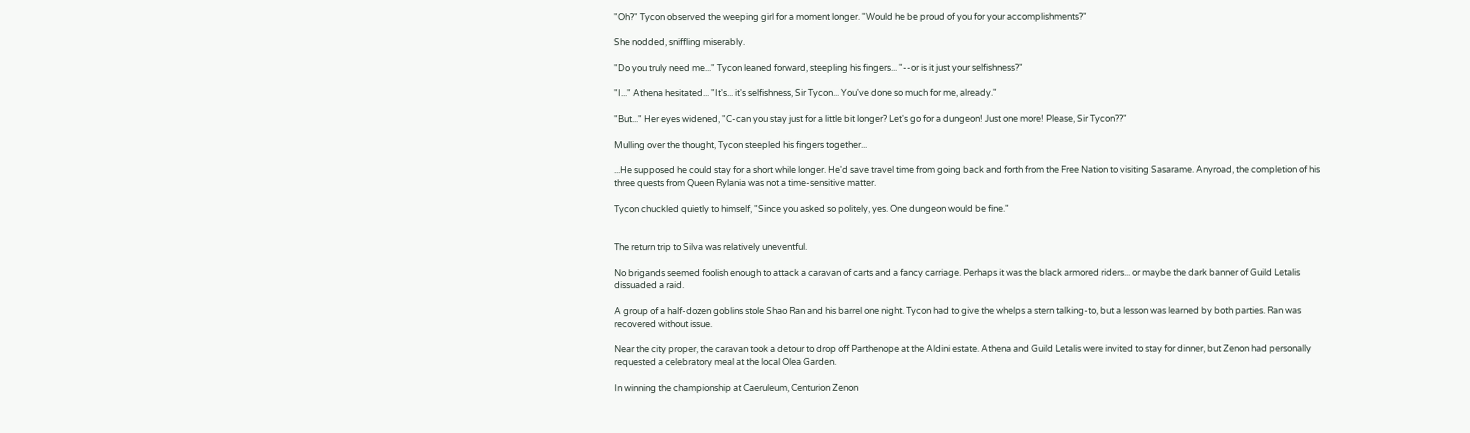"Oh?" Tycon observed the weeping girl for a moment longer. "Would he be proud of you for your accomplishments?"

She nodded, sniffling miserably.

"Do you truly need me..." Tycon leaned forward, steepling his fingers... "--or is it just your selfishness?"

"I..." Athena hesitated... "It's... it's selfishness, Sir Tycon... You've done so much for me, already."

"But..." Her eyes widened, "C-can you stay just for a little bit longer? Let's go for a dungeon! Just one more! Please, Sir Tycon??"

Mulling over the thought, Tycon steepled his fingers together...

...He supposed he could stay for a short while longer. He'd save travel time from going back and forth from the Free Nation to visiting Sasarame. Anyroad, the completion of his three quests from Queen Rylania was not a time-sensitive matter.

Tycon chuckled quietly to himself, "Since you asked so politely, yes. One dungeon would be fine."


The return trip to Silva was relatively uneventful.

No brigands seemed foolish enough to attack a caravan of carts and a fancy carriage. Perhaps it was the black armored riders... or maybe the dark banner of Guild Letalis dissuaded a raid.

A group of a half-dozen goblins stole Shao Ran and his barrel one night. Tycon had to give the whelps a stern talking-to, but a lesson was learned by both parties. Ran was recovered without issue.

Near the city proper, the caravan took a detour to drop off Parthenope at the Aldini estate. Athena and Guild Letalis were invited to stay for dinner, but Zenon had personally requested a celebratory meal at the local Olea Garden.

In winning the championship at Caeruleum, Centurion Zenon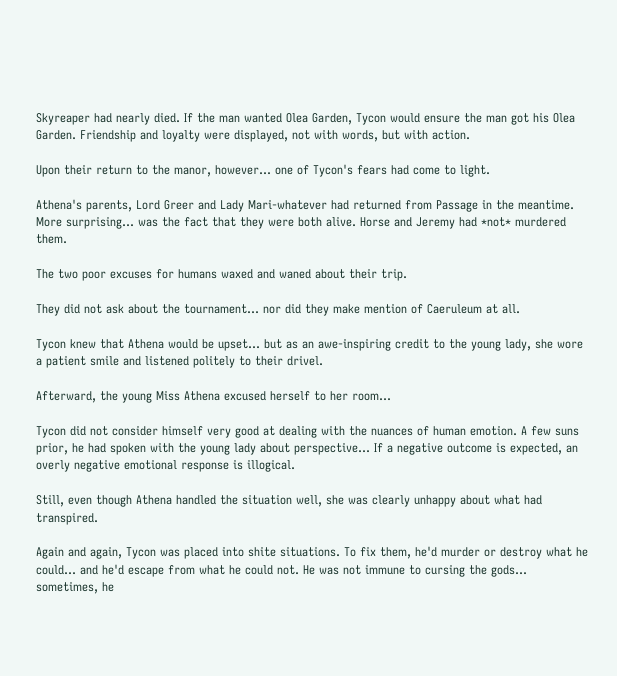Skyreaper had nearly died. If the man wanted Olea Garden, Tycon would ensure the man got his Olea Garden. Friendship and loyalty were displayed, not with words, but with action.

Upon their return to the manor, however... one of Tycon's fears had come to light.

Athena's parents, Lord Greer and Lady Mari-whatever had returned from Passage in the meantime. More surprising... was the fact that they were both alive. Horse and Jeremy had *not* murdered them.

The two poor excuses for humans waxed and waned about their trip.

They did not ask about the tournament... nor did they make mention of Caeruleum at all.

Tycon knew that Athena would be upset... but as an awe-inspiring credit to the young lady, she wore a patient smile and listened politely to their drivel.

Afterward, the young Miss Athena excused herself to her room...

Tycon did not consider himself very good at dealing with the nuances of human emotion. A few suns prior, he had spoken with the young lady about perspective... If a negative outcome is expected, an overly negative emotional response is illogical.

Still, even though Athena handled the situation well, she was clearly unhappy about what had transpired.

Again and again, Tycon was placed into shite situations. To fix them, he'd murder or destroy what he could... and he'd escape from what he could not. He was not immune to cursing the gods... sometimes, he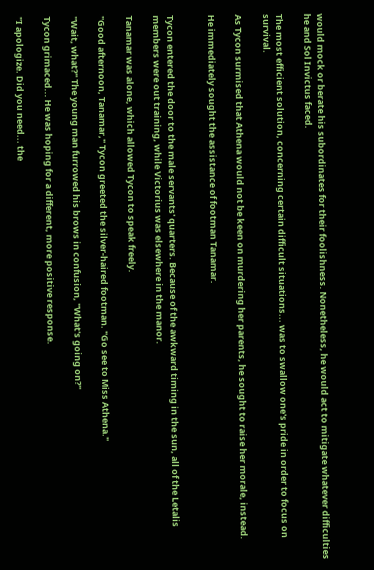would mock or berate his subordinates for their foolishness. Nonetheless, he would act to mitigate whatever difficulties he and Sol Invictus faced.

The most efficient solution, concerning certain difficult situations... was to swallow one's pride in order to focus on survival.

As Tycon surmised that Athena would not be keen on murdering her parents, he sought to raise her morale, instead.

He immediately sought the assistance of footman Tanamar.


Tycon entered the door to the male servants' quarters. Because of the awkward timing in the sun, all of the Letalis members were out training, while Victorius was elsewhere in the manor.

Tanamar was alone, which allowed Tycon to speak freely.

"Good afternoon, Tanamar," Tycon greeted the silver-haired footman. "Go see to Miss Athena."

"Wait, what?" The young man furrowed his brows in confusion, "What's going on?"

Tycon grimaced... He was hoping for a different, more positive response.

"I apologize. Did you need... the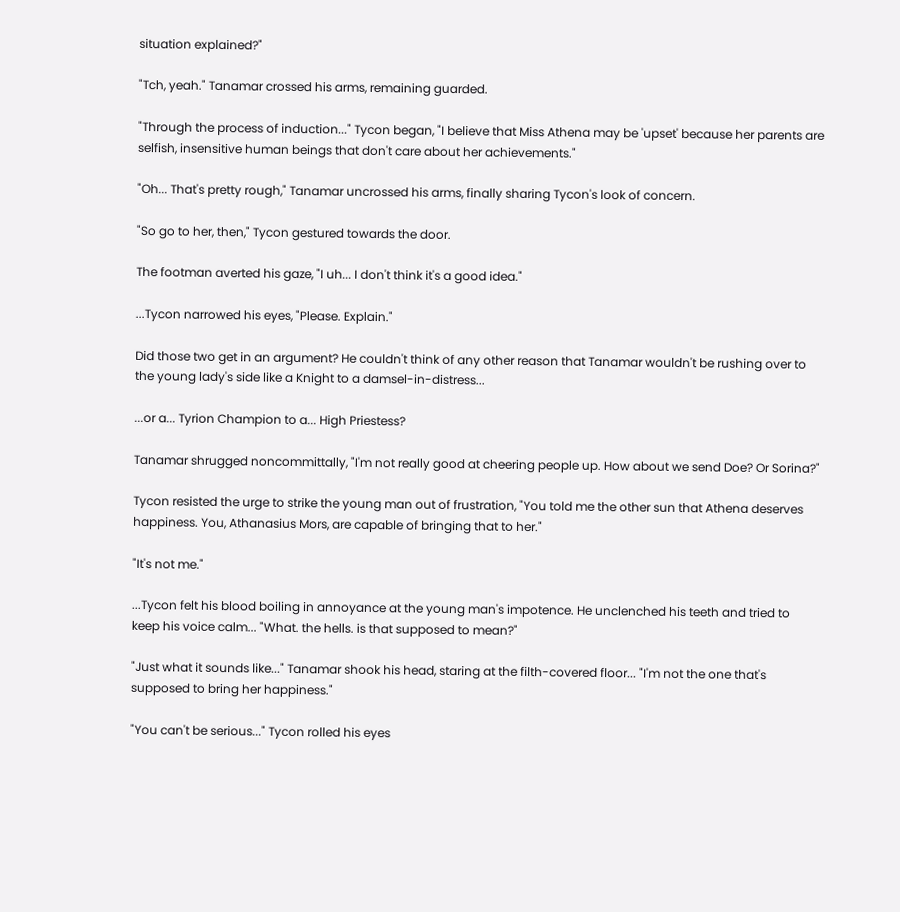situation explained?"

"Tch, yeah." Tanamar crossed his arms, remaining guarded.

"Through the process of induction..." Tycon began, "I believe that Miss Athena may be 'upset' because her parents are selfish, insensitive human beings that don't care about her achievements."

"Oh... That's pretty rough," Tanamar uncrossed his arms, finally sharing Tycon's look of concern.

"So go to her, then," Tycon gestured towards the door.

The footman averted his gaze, "I uh... I don't think it's a good idea."

...Tycon narrowed his eyes, "Please. Explain."

Did those two get in an argument? He couldn't think of any other reason that Tanamar wouldn't be rushing over to the young lady's side like a Knight to a damsel-in-distress...

...or a... Tyrion Champion to a... High Priestess?

Tanamar shrugged noncommittally, "I'm not really good at cheering people up. How about we send Doe? Or Sorina?"

Tycon resisted the urge to strike the young man out of frustration, "You told me the other sun that Athena deserves happiness. You, Athanasius Mors, are capable of bringing that to her."

"It's not me."

...Tycon felt his blood boiling in annoyance at the young man's impotence. He unclenched his teeth and tried to keep his voice calm... "What. the hells. is that supposed to mean?"

"Just what it sounds like..." Tanamar shook his head, staring at the filth-covered floor... "I'm not the one that's supposed to bring her happiness."

"You can't be serious..." Tycon rolled his eyes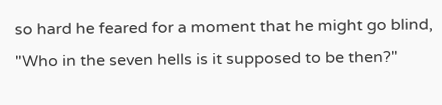so hard he feared for a moment that he might go blind, "Who in the seven hells is it supposed to be then?"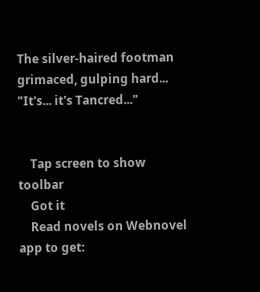The silver-haired footman grimaced, gulping hard... "It's... it's Tancred..."


    Tap screen to show toolbar
    Got it
    Read novels on Webnovel app to get: